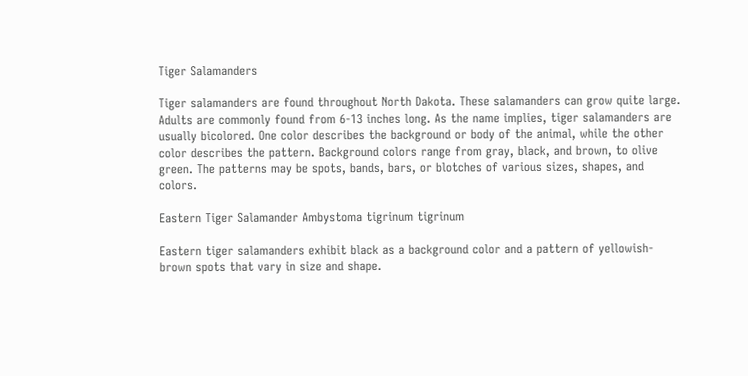Tiger Salamanders

Tiger salamanders are found throughout North Dakota. These salamanders can grow quite large. Adults are commonly found from 6-13 inches long. As the name implies, tiger salamanders are usually bicolored. One color describes the background or body of the animal, while the other color describes the pattern. Background colors range from gray, black, and brown, to olive green. The patterns may be spots, bands, bars, or blotches of various sizes, shapes, and colors.

Eastern Tiger Salamander Ambystoma tigrinum tigrinum

Eastern tiger salamanders exhibit black as a background color and a pattern of yellowish-brown spots that vary in size and shape.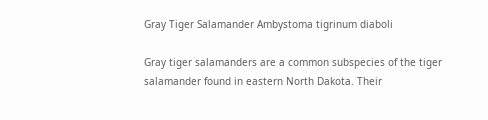Gray Tiger Salamander Ambystoma tigrinum diaboli

Gray tiger salamanders are a common subspecies of the tiger salamander found in eastern North Dakota. Their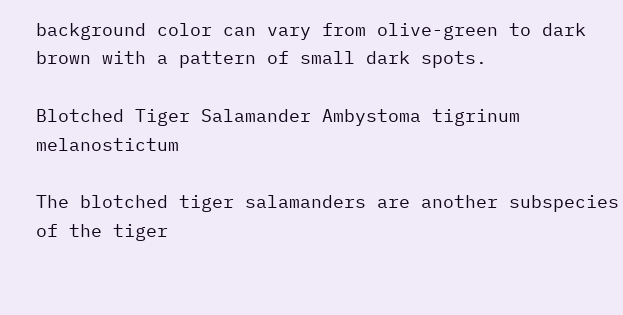background color can vary from olive-green to dark brown with a pattern of small dark spots.

Blotched Tiger Salamander Ambystoma tigrinum melanostictum

The blotched tiger salamanders are another subspecies of the tiger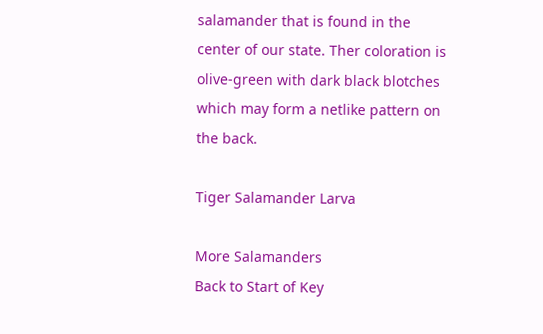salamander that is found in the center of our state. Ther coloration is olive-green with dark black blotches which may form a netlike pattern on the back.

Tiger Salamander Larva

More Salamanders
Back to Start of Key